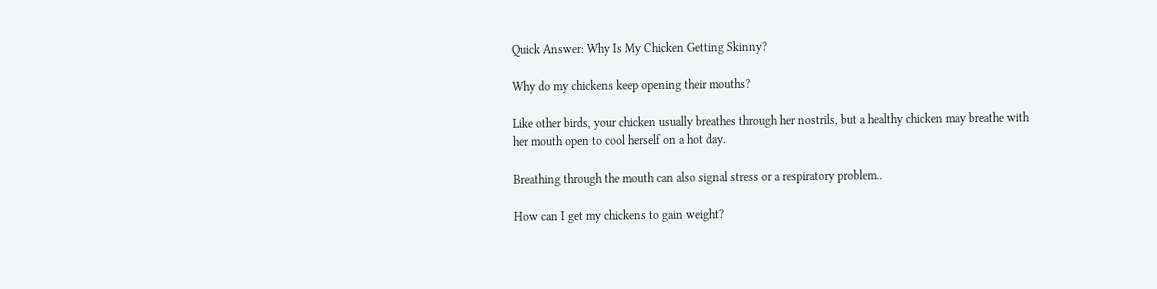Quick Answer: Why Is My Chicken Getting Skinny?

Why do my chickens keep opening their mouths?

Like other birds, your chicken usually breathes through her nostrils, but a healthy chicken may breathe with her mouth open to cool herself on a hot day.

Breathing through the mouth can also signal stress or a respiratory problem..

How can I get my chickens to gain weight?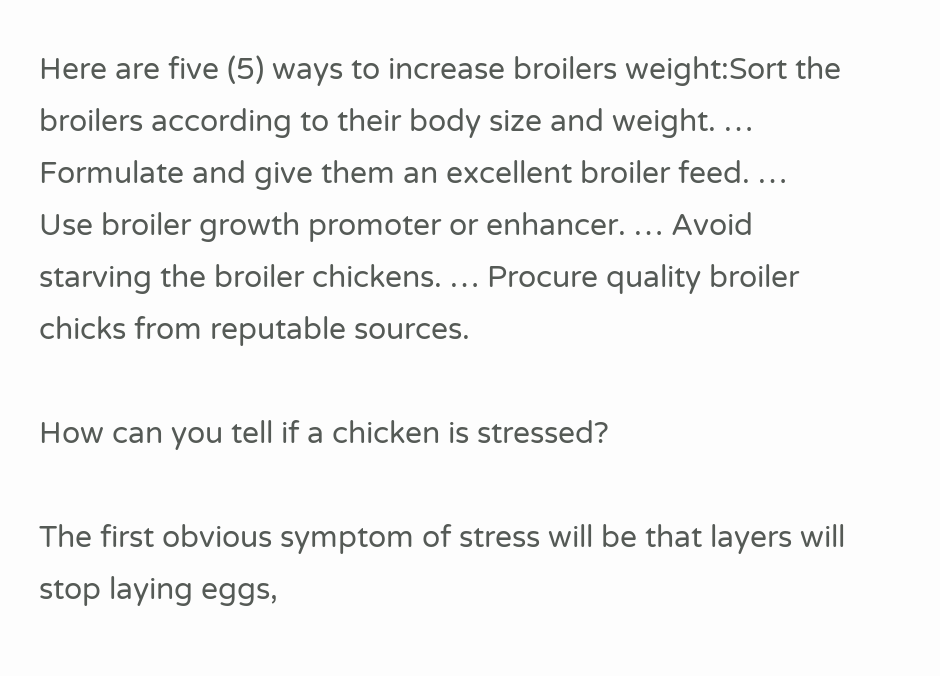Here are five (5) ways to increase broilers weight:Sort the broilers according to their body size and weight. … Formulate and give them an excellent broiler feed. … Use broiler growth promoter or enhancer. … Avoid starving the broiler chickens. … Procure quality broiler chicks from reputable sources.

How can you tell if a chicken is stressed?

The first obvious symptom of stress will be that layers will stop laying eggs,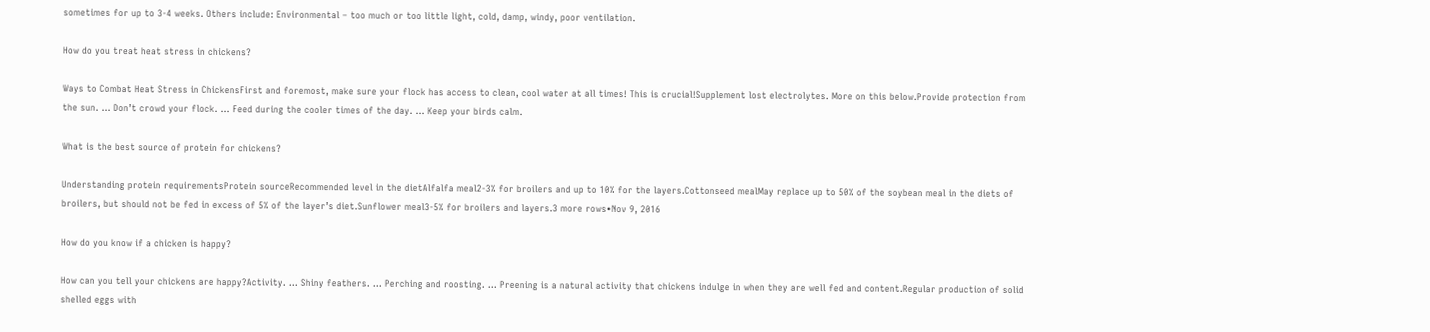sometimes for up to 3-4 weeks. Others include: Environmental – too much or too little light, cold, damp, windy, poor ventilation.

How do you treat heat stress in chickens?

Ways to Combat Heat Stress in ChickensFirst and foremost, make sure your flock has access to clean, cool water at all times! This is crucial!Supplement lost electrolytes. More on this below.Provide protection from the sun. … Don’t crowd your flock. … Feed during the cooler times of the day. … Keep your birds calm.

What is the best source of protein for chickens?

Understanding protein requirementsProtein sourceRecommended level in the dietAlfalfa meal2-3% for broilers and up to 10% for the layers.Cottonseed mealMay replace up to 50% of the soybean meal in the diets of broilers, but should not be fed in excess of 5% of the layer’s diet.Sunflower meal3-5% for broilers and layers.3 more rows•Nov 9, 2016

How do you know if a chicken is happy?

How can you tell your chickens are happy?Activity. … Shiny feathers. … Perching and roosting. … Preening is a natural activity that chickens indulge in when they are well fed and content.Regular production of solid shelled eggs with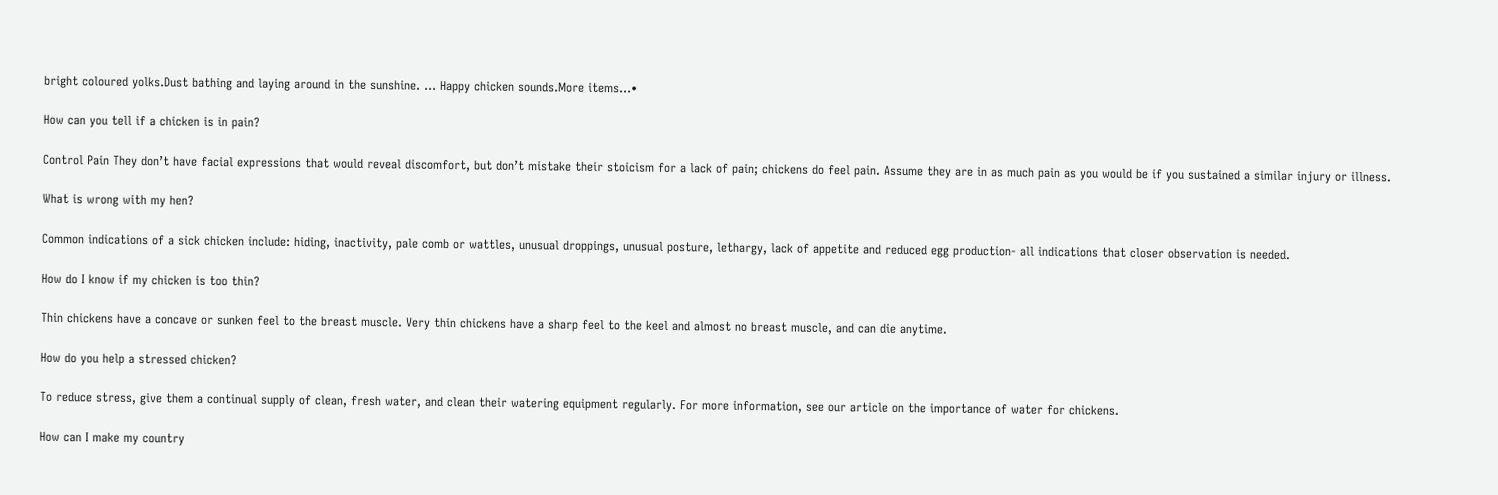bright coloured yolks.Dust bathing and laying around in the sunshine. … Happy chicken sounds.More items…•

How can you tell if a chicken is in pain?

Control Pain They don’t have facial expressions that would reveal discomfort, but don’t mistake their stoicism for a lack of pain; chickens do feel pain. Assume they are in as much pain as you would be if you sustained a similar injury or illness.

What is wrong with my hen?

Common indications of a sick chicken include: hiding, inactivity, pale comb or wattles, unusual droppings, unusual posture, lethargy, lack of appetite and reduced egg production- all indications that closer observation is needed.

How do I know if my chicken is too thin?

Thin chickens have a concave or sunken feel to the breast muscle. Very thin chickens have a sharp feel to the keel and almost no breast muscle, and can die anytime.

How do you help a stressed chicken?

To reduce stress, give them a continual supply of clean, fresh water, and clean their watering equipment regularly. For more information, see our article on the importance of water for chickens.

How can I make my country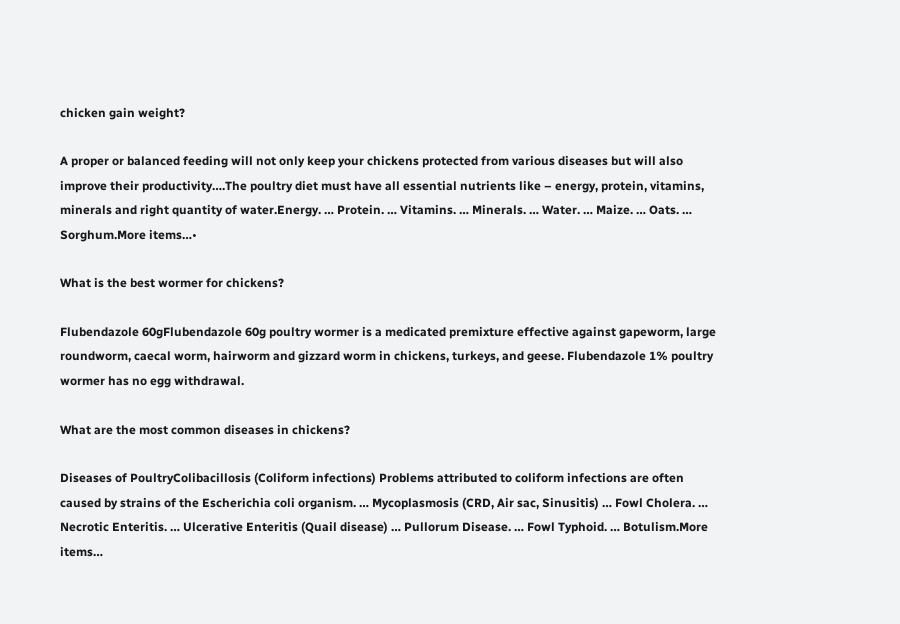chicken gain weight?

A proper or balanced feeding will not only keep your chickens protected from various diseases but will also improve their productivity….The poultry diet must have all essential nutrients like – energy, protein, vitamins, minerals and right quantity of water.Energy. … Protein. … Vitamins. … Minerals. … Water. … Maize. … Oats. … Sorghum.More items…•

What is the best wormer for chickens?

Flubendazole 60gFlubendazole 60g poultry wormer is a medicated premixture effective against gapeworm, large roundworm, caecal worm, hairworm and gizzard worm in chickens, turkeys, and geese. Flubendazole 1% poultry wormer has no egg withdrawal.

What are the most common diseases in chickens?

Diseases of PoultryColibacillosis (Coliform infections) Problems attributed to coliform infections are often caused by strains of the Escherichia coli organism. … Mycoplasmosis (CRD, Air sac, Sinusitis) … Fowl Cholera. … Necrotic Enteritis. … Ulcerative Enteritis (Quail disease) … Pullorum Disease. … Fowl Typhoid. … Botulism.More items…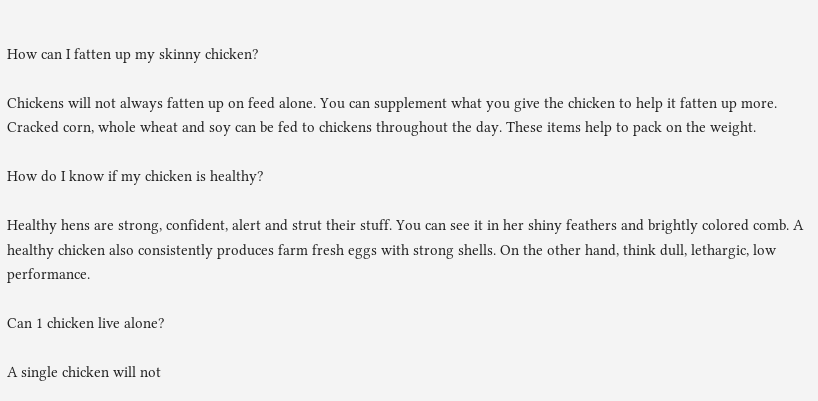How can I fatten up my skinny chicken?

Chickens will not always fatten up on feed alone. You can supplement what you give the chicken to help it fatten up more. Cracked corn, whole wheat and soy can be fed to chickens throughout the day. These items help to pack on the weight.

How do I know if my chicken is healthy?

Healthy hens are strong, confident, alert and strut their stuff. You can see it in her shiny feathers and brightly colored comb. A healthy chicken also consistently produces farm fresh eggs with strong shells. On the other hand, think dull, lethargic, low performance.

Can 1 chicken live alone?

A single chicken will not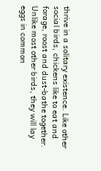thrive in a solitary existence. Like other social birds, chickens like to eat and forage, roost and dust-bathe together. Unlike most other birds, they will lay eggs in common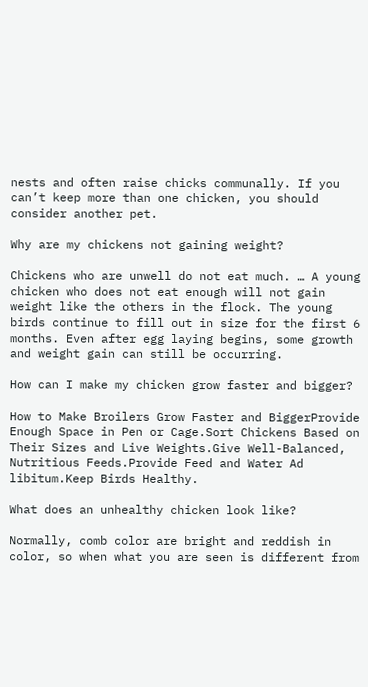nests and often raise chicks communally. If you can’t keep more than one chicken, you should consider another pet.

Why are my chickens not gaining weight?

Chickens who are unwell do not eat much. … A young chicken who does not eat enough will not gain weight like the others in the flock. The young birds continue to fill out in size for the first 6 months. Even after egg laying begins, some growth and weight gain can still be occurring.

How can I make my chicken grow faster and bigger?

How to Make Broilers Grow Faster and BiggerProvide Enough Space in Pen or Cage.Sort Chickens Based on Their Sizes and Live Weights.Give Well-Balanced, Nutritious Feeds.Provide Feed and Water Ad libitum.Keep Birds Healthy.

What does an unhealthy chicken look like?

Normally, comb color are bright and reddish in color, so when what you are seen is different from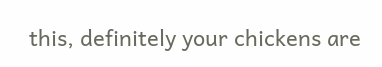this, definitely your chickens are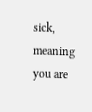sick, meaning you are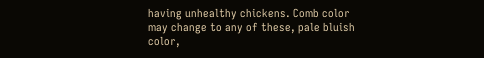having unhealthy chickens. Comb color may change to any of these, pale bluish color,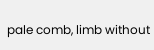pale comb, limb without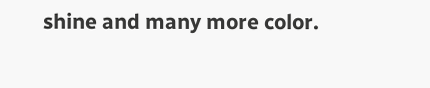shine and many more color.